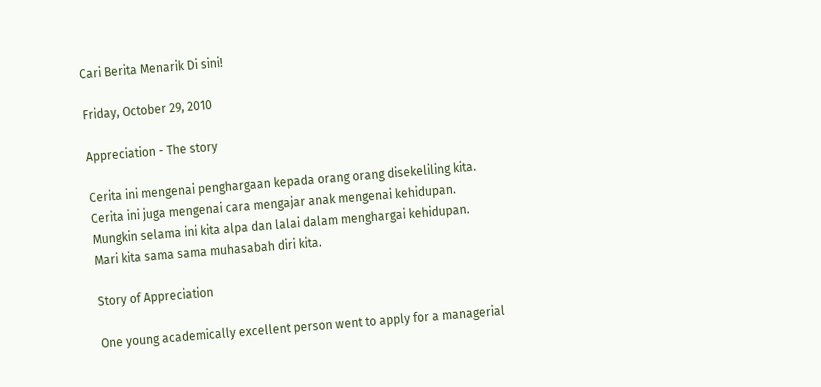Cari Berita Menarik Di sini!

Friday, October 29, 2010

Appreciation - The story

Cerita ini mengenai penghargaan kepada orang orang disekeliling kita.
Cerita ini juga mengenai cara mengajar anak mengenai kehidupan.
Mungkin selama ini kita alpa dan lalai dalam menghargai kehidupan.
Mari kita sama sama muhasabah diri kita.

Story of Appreciation

One young academically excellent person went to apply for a managerial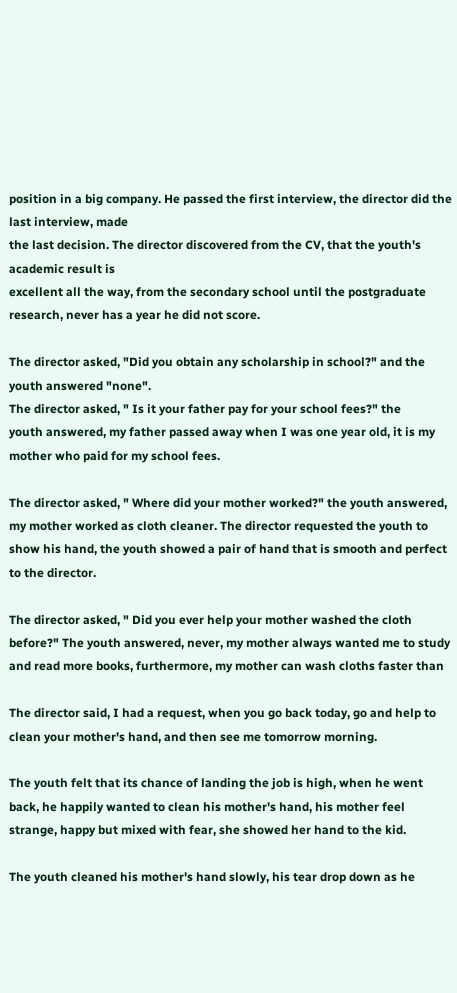position in a big company. He passed the first interview, the director did the last interview, made
the last decision. The director discovered from the CV, that the youth's academic result is
excellent all the way, from the secondary school until the postgraduate
research, never has a year he did not score.

The director asked, "Did you obtain any scholarship in school?" and the
youth answered "none".
The director asked, " Is it your father pay for your school fees?" the
youth answered, my father passed away when I was one year old, it is my
mother who paid for my school fees.

The director asked, " Where did your mother worked?" the youth answered,
my mother worked as cloth cleaner. The director requested the youth to
show his hand, the youth showed a pair of hand that is smooth and perfect
to the director.

The director asked, " Did you ever help your mother washed the cloth
before?" The youth answered, never, my mother always wanted me to study
and read more books, furthermore, my mother can wash cloths faster than

The director said, I had a request, when you go back today, go and help to
clean your mother's hand, and then see me tomorrow morning.

The youth felt that its chance of landing the job is high, when he went
back, he happily wanted to clean his mother's hand, his mother feel
strange, happy but mixed with fear, she showed her hand to the kid.

The youth cleaned his mother's hand slowly, his tear drop down as he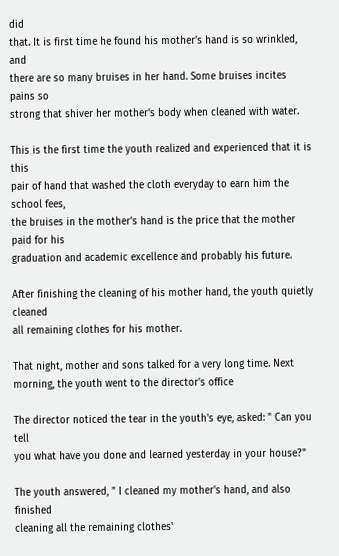did
that. It is first time he found his mother's hand is so wrinkled, and
there are so many bruises in her hand. Some bruises incites pains so
strong that shiver her mother's body when cleaned with water.

This is the first time the youth realized and experienced that it is this
pair of hand that washed the cloth everyday to earn him the school fees,
the bruises in the mother's hand is the price that the mother paid for his
graduation and academic excellence and probably his future.

After finishing the cleaning of his mother hand, the youth quietly cleaned
all remaining clothes for his mother.

That night, mother and sons talked for a very long time. Next morning, the youth went to the director's office

The director noticed the tear in the youth's eye, asked: " Can you tell
you what have you done and learned yesterday in your house?"

The youth answered, " I cleaned my mother's hand, and also finished
cleaning all the remaining clothes'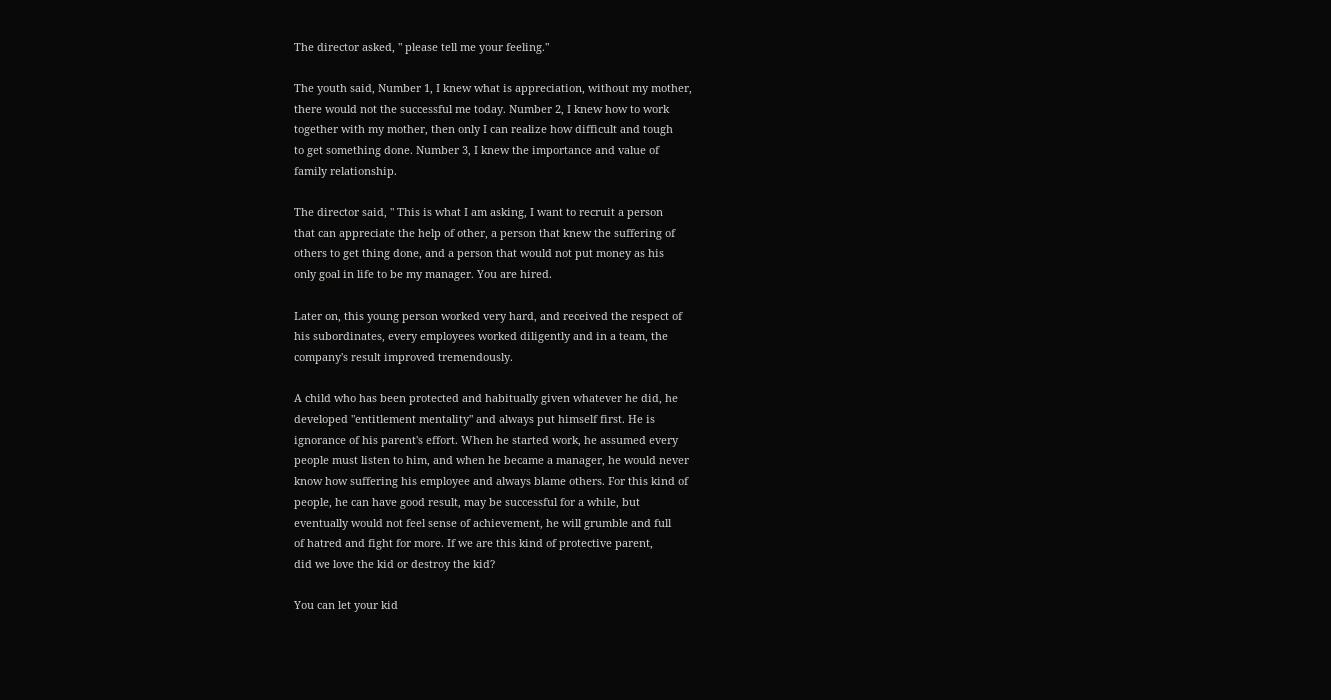The director asked, " please tell me your feeling."

The youth said, Number 1, I knew what is appreciation, without my mother,
there would not the successful me today. Number 2, I knew how to work
together with my mother, then only I can realize how difficult and tough
to get something done. Number 3, I knew the importance and value of
family relationship.

The director said, " This is what I am asking, I want to recruit a person
that can appreciate the help of other, a person that knew the suffering of
others to get thing done, and a person that would not put money as his
only goal in life to be my manager. You are hired.

Later on, this young person worked very hard, and received the respect of
his subordinates, every employees worked diligently and in a team, the
company's result improved tremendously.

A child who has been protected and habitually given whatever he did, he
developed "entitlement mentality" and always put himself first. He is
ignorance of his parent's effort. When he started work, he assumed every
people must listen to him, and when he became a manager, he would never
know how suffering his employee and always blame others. For this kind of
people, he can have good result, may be successful for a while, but
eventually would not feel sense of achievement, he will grumble and full
of hatred and fight for more. If we are this kind of protective parent,
did we love the kid or destroy the kid?

You can let your kid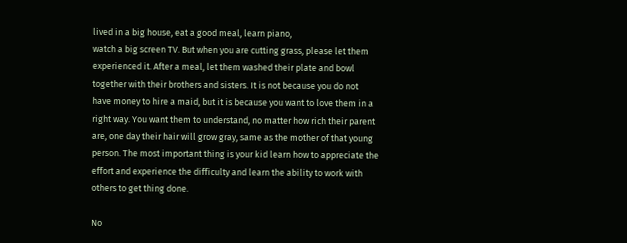lived in a big house, eat a good meal, learn piano,
watch a big screen TV. But when you are cutting grass, please let them
experienced it. After a meal, let them washed their plate and bowl
together with their brothers and sisters. It is not because you do not
have money to hire a maid, but it is because you want to love them in a
right way. You want them to understand, no matter how rich their parent
are, one day their hair will grow gray, same as the mother of that young
person. The most important thing is your kid learn how to appreciate the
effort and experience the difficulty and learn the ability to work with
others to get thing done.

No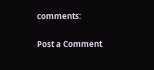comments:

Post a Comment